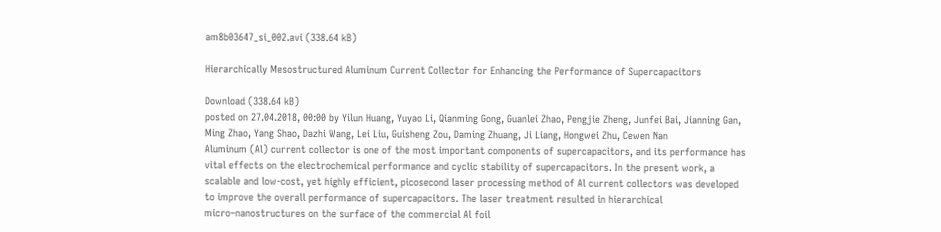am8b03647_si_002.avi (338.64 kB)

Hierarchically Mesostructured Aluminum Current Collector for Enhancing the Performance of Supercapacitors

Download (338.64 kB)
posted on 27.04.2018, 00:00 by Yilun Huang, Yuyao Li, Qianming Gong, Guanlei Zhao, Pengjie Zheng, Junfei Bai, Jianning Gan, Ming Zhao, Yang Shao, Dazhi Wang, Lei Liu, Guisheng Zou, Daming Zhuang, Ji Liang, Hongwei Zhu, Cewen Nan
Aluminum (Al) current collector is one of the most important components of supercapacitors, and its performance has vital effects on the electrochemical performance and cyclic stability of supercapacitors. In the present work, a scalable and low-cost, yet highly efficient, picosecond laser processing method of Al current collectors was developed to improve the overall performance of supercapacitors. The laser treatment resulted in hierarchical micro–nanostructures on the surface of the commercial Al foil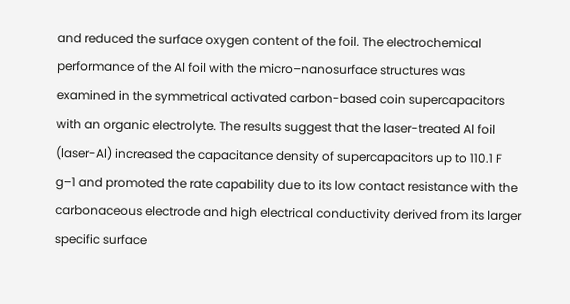and reduced the surface oxygen content of the foil. The electrochemical performance of the Al foil with the micro–nanosurface structures was examined in the symmetrical activated carbon-based coin supercapacitors with an organic electrolyte. The results suggest that the laser-treated Al foil (laser-Al) increased the capacitance density of supercapacitors up to 110.1 F g–1 and promoted the rate capability due to its low contact resistance with the carbonaceous electrode and high electrical conductivity derived from its larger specific surface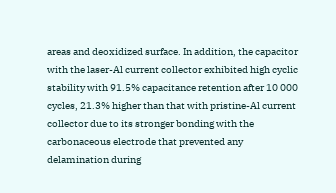areas and deoxidized surface. In addition, the capacitor with the laser-Al current collector exhibited high cyclic stability with 91.5% capacitance retention after 10 000 cycles, 21.3% higher than that with pristine-Al current collector due to its stronger bonding with the carbonaceous electrode that prevented any delamination during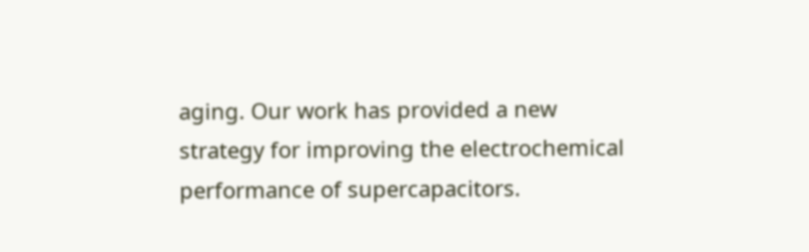aging. Our work has provided a new strategy for improving the electrochemical performance of supercapacitors.